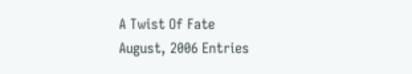A Twist Of Fate
August, 2006 Entries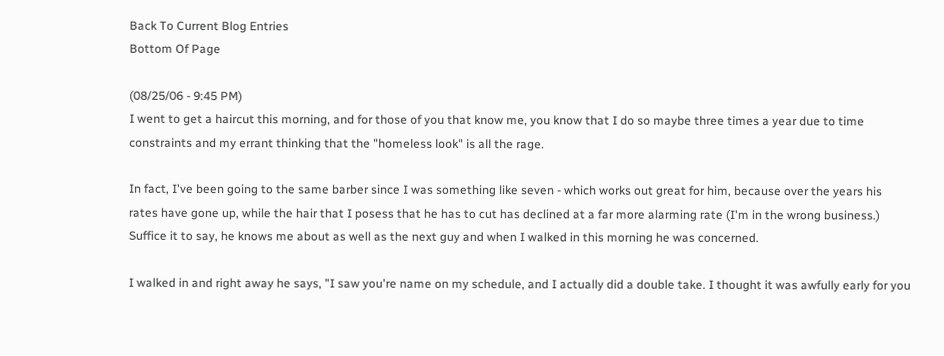Back To Current Blog Entries
Bottom Of Page

(08/25/06 - 9:45 PM)
I went to get a haircut this morning, and for those of you that know me, you know that I do so maybe three times a year due to time constraints and my errant thinking that the "homeless look" is all the rage.

In fact, I've been going to the same barber since I was something like seven - which works out great for him, because over the years his rates have gone up, while the hair that I posess that he has to cut has declined at a far more alarming rate (I'm in the wrong business.) Suffice it to say, he knows me about as well as the next guy and when I walked in this morning he was concerned.

I walked in and right away he says, "I saw you're name on my schedule, and I actually did a double take. I thought it was awfully early for you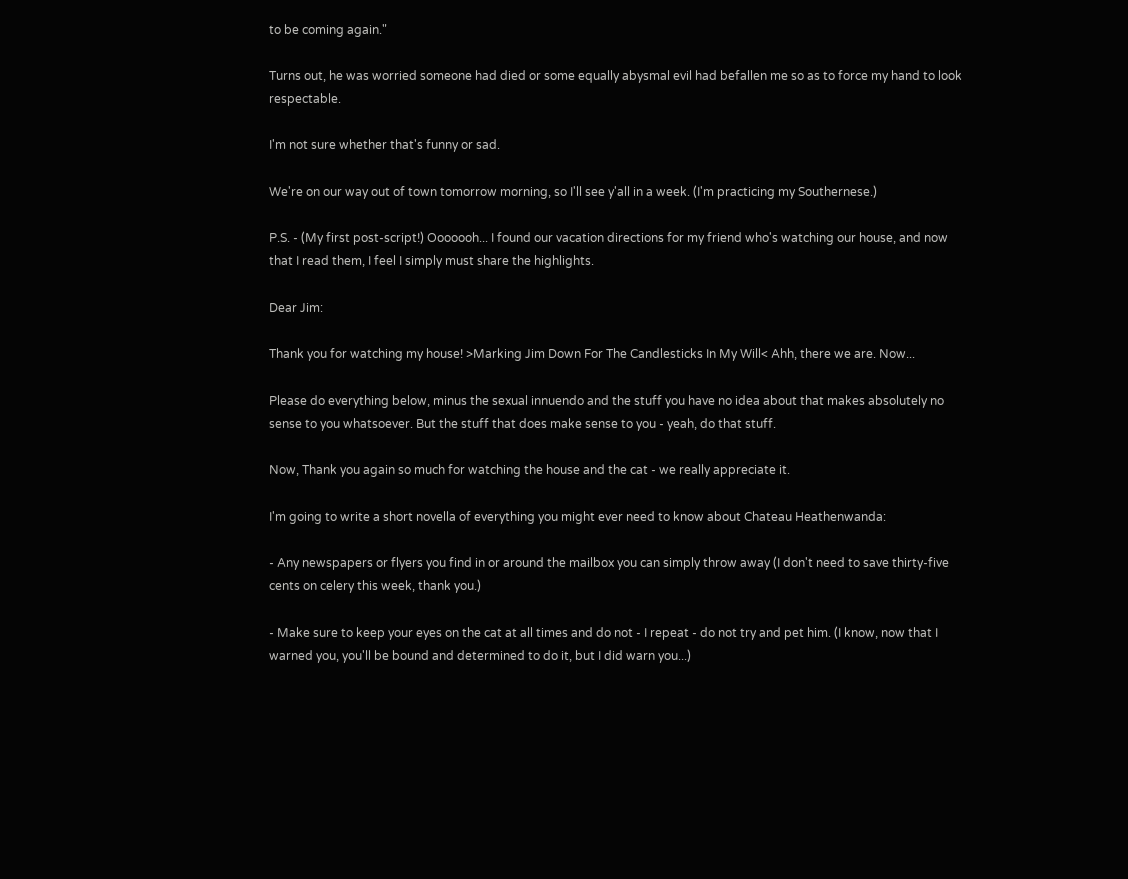to be coming again."

Turns out, he was worried someone had died or some equally abysmal evil had befallen me so as to force my hand to look respectable.

I'm not sure whether that's funny or sad.

We're on our way out of town tomorrow morning, so I'll see y'all in a week. (I'm practicing my Southernese.)

P.S. - (My first post-script!) Ooooooh... I found our vacation directions for my friend who's watching our house, and now that I read them, I feel I simply must share the highlights.

Dear Jim:

Thank you for watching my house! >Marking Jim Down For The Candlesticks In My Will< Ahh, there we are. Now...

Please do everything below, minus the sexual innuendo and the stuff you have no idea about that makes absolutely no sense to you whatsoever. But the stuff that does make sense to you - yeah, do that stuff.

Now, Thank you again so much for watching the house and the cat - we really appreciate it.

I'm going to write a short novella of everything you might ever need to know about Chateau Heathenwanda:

- Any newspapers or flyers you find in or around the mailbox you can simply throw away (I don't need to save thirty-five cents on celery this week, thank you.)

- Make sure to keep your eyes on the cat at all times and do not - I repeat - do not try and pet him. (I know, now that I warned you, you'll be bound and determined to do it, but I did warn you...)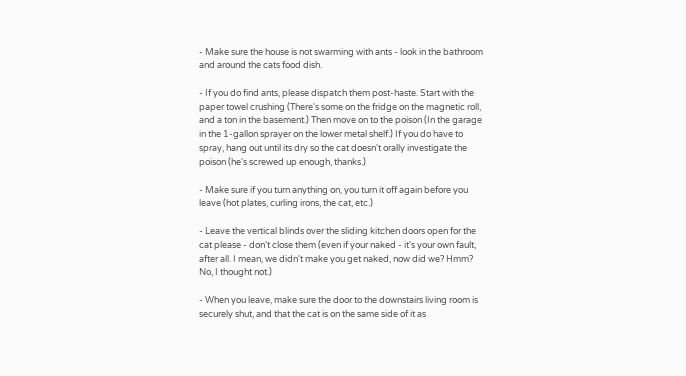- Make sure the house is not swarming with ants - look in the bathroom and around the cats food dish.

- If you do find ants, please dispatch them post-haste. Start with the paper towel crushing (There's some on the fridge on the magnetic roll, and a ton in the basement.) Then move on to the poison (In the garage in the 1-gallon sprayer on the lower metal shelf.) If you do have to spray, hang out until its dry so the cat doesn't orally investigate the poison (he's screwed up enough, thanks.)

- Make sure if you turn anything on, you turn it off again before you leave (hot plates, curling irons, the cat, etc.)

- Leave the vertical blinds over the sliding kitchen doors open for the cat please - don't close them (even if your naked - it's your own fault, after all. I mean, we didn't make you get naked, now did we? Hmm? No, I thought not.)

- When you leave, make sure the door to the downstairs living room is securely shut, and that the cat is on the same side of it as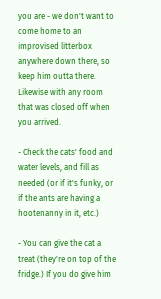you are - we don't want to come home to an improvised litterbox anywhere down there, so keep him outta there. Likewise with any room that was closed off when you arrived.

- Check the cats' food and water levels, and fill as needed (or if it's funky, or if the ants are having a hootenanny in it, etc.)

- You can give the cat a treat (they're on top of the fridge.) If you do give him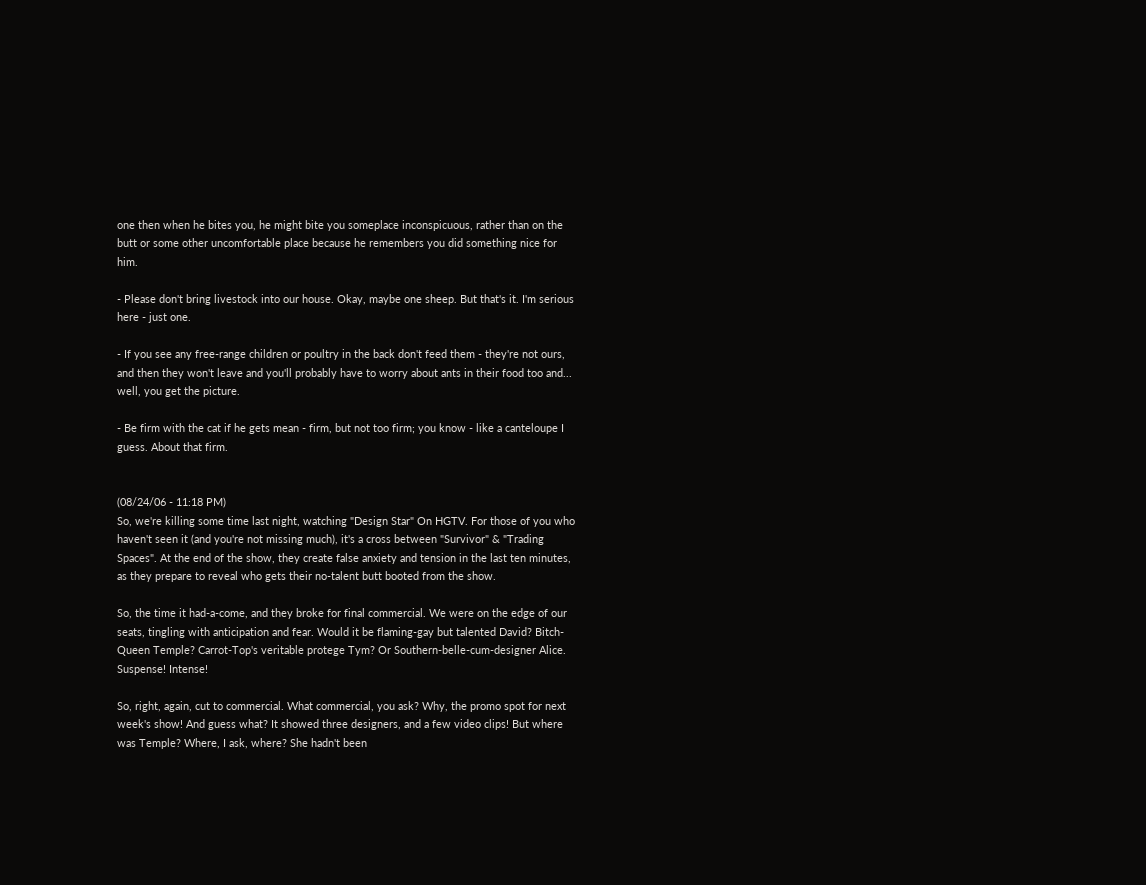one then when he bites you, he might bite you someplace inconspicuous, rather than on the butt or some other uncomfortable place because he remembers you did something nice for him.

- Please don't bring livestock into our house. Okay, maybe one sheep. But that's it. I'm serious here - just one.

- If you see any free-range children or poultry in the back don't feed them - they're not ours, and then they won't leave and you'll probably have to worry about ants in their food too and... well, you get the picture.

- Be firm with the cat if he gets mean - firm, but not too firm; you know - like a canteloupe I guess. About that firm.


(08/24/06 - 11:18 PM)
So, we're killing some time last night, watching "Design Star" On HGTV. For those of you who haven't seen it (and you're not missing much), it's a cross between "Survivor" & "Trading Spaces". At the end of the show, they create false anxiety and tension in the last ten minutes, as they prepare to reveal who gets their no-talent butt booted from the show.

So, the time it had-a-come, and they broke for final commercial. We were on the edge of our seats, tingling with anticipation and fear. Would it be flaming-gay but talented David? Bitch-Queen Temple? Carrot-Top's veritable protege Tym? Or Southern-belle-cum-designer Alice. Suspense! Intense!

So, right, again, cut to commercial. What commercial, you ask? Why, the promo spot for next week's show! And guess what? It showed three designers, and a few video clips! But where was Temple? Where, I ask, where? She hadn't been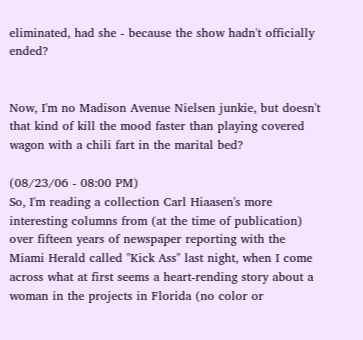eliminated, had she - because the show hadn't officially ended?


Now, I'm no Madison Avenue Nielsen junkie, but doesn't that kind of kill the mood faster than playing covered wagon with a chili fart in the marital bed?

(08/23/06 - 08:00 PM)
So, I'm reading a collection Carl Hiaasen's more interesting columns from (at the time of publication) over fifteen years of newspaper reporting with the Miami Herald called "Kick Ass" last night, when I come across what at first seems a heart-rending story about a woman in the projects in Florida (no color or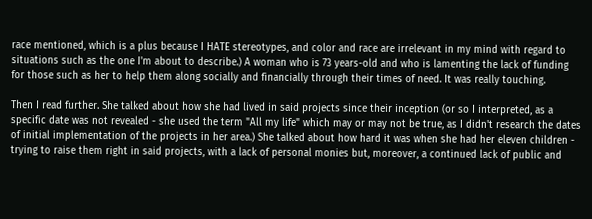race mentioned, which is a plus because I HATE stereotypes, and color and race are irrelevant in my mind with regard to situations such as the one I'm about to describe.) A woman who is 73 years-old and who is lamenting the lack of funding for those such as her to help them along socially and financially through their times of need. It was really touching.

Then I read further. She talked about how she had lived in said projects since their inception (or so I interpreted, as a specific date was not revealed - she used the term "All my life" which may or may not be true, as I didn't research the dates of initial implementation of the projects in her area.) She talked about how hard it was when she had her eleven children - trying to raise them right in said projects, with a lack of personal monies but, moreover, a continued lack of public and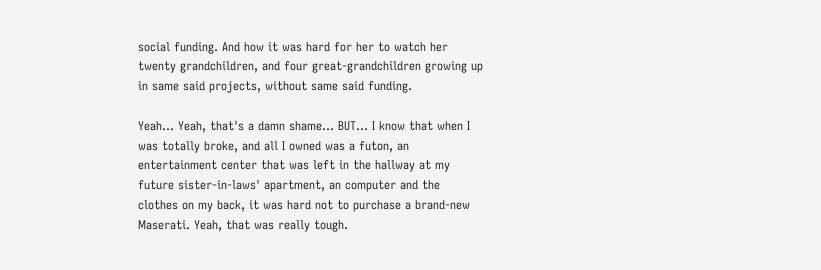social funding. And how it was hard for her to watch her twenty grandchildren, and four great-grandchildren growing up in same said projects, without same said funding.

Yeah... Yeah, that's a damn shame... BUT... I know that when I was totally broke, and all I owned was a futon, an entertainment center that was left in the hallway at my future sister-in-laws' apartment, an computer and the clothes on my back, it was hard not to purchase a brand-new Maserati. Yeah, that was really tough.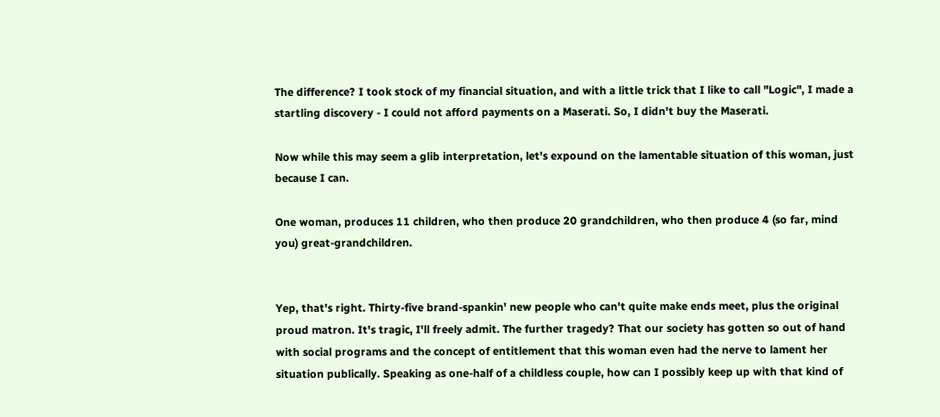The difference? I took stock of my financial situation, and with a little trick that I like to call "Logic", I made a startling discovery - I could not afford payments on a Maserati. So, I didn't buy the Maserati.

Now while this may seem a glib interpretation, let's expound on the lamentable situation of this woman, just because I can.

One woman, produces 11 children, who then produce 20 grandchildren, who then produce 4 (so far, mind you) great-grandchildren.


Yep, that's right. Thirty-five brand-spankin' new people who can't quite make ends meet, plus the original proud matron. It's tragic, I'll freely admit. The further tragedy? That our society has gotten so out of hand with social programs and the concept of entitlement that this woman even had the nerve to lament her situation publically. Speaking as one-half of a childless couple, how can I possibly keep up with that kind of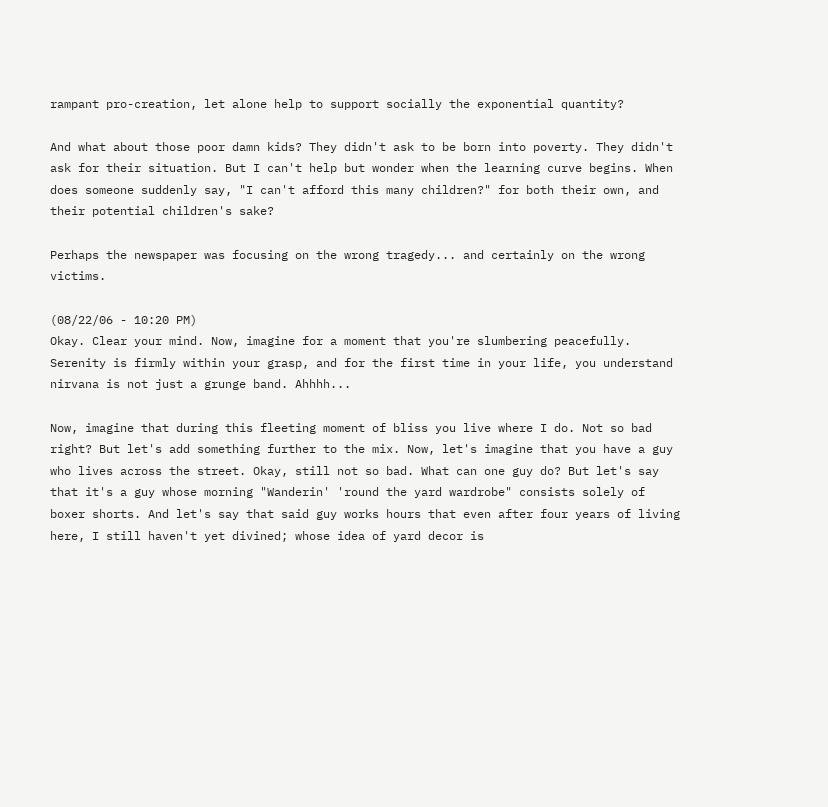rampant pro-creation, let alone help to support socially the exponential quantity?

And what about those poor damn kids? They didn't ask to be born into poverty. They didn't ask for their situation. But I can't help but wonder when the learning curve begins. When does someone suddenly say, "I can't afford this many children?" for both their own, and their potential children's sake?

Perhaps the newspaper was focusing on the wrong tragedy... and certainly on the wrong victims.

(08/22/06 - 10:20 PM)
Okay. Clear your mind. Now, imagine for a moment that you're slumbering peacefully. Serenity is firmly within your grasp, and for the first time in your life, you understand nirvana is not just a grunge band. Ahhhh...

Now, imagine that during this fleeting moment of bliss you live where I do. Not so bad right? But let's add something further to the mix. Now, let's imagine that you have a guy who lives across the street. Okay, still not so bad. What can one guy do? But let's say that it's a guy whose morning "Wanderin' 'round the yard wardrobe" consists solely of boxer shorts. And let's say that said guy works hours that even after four years of living here, I still haven't yet divined; whose idea of yard decor is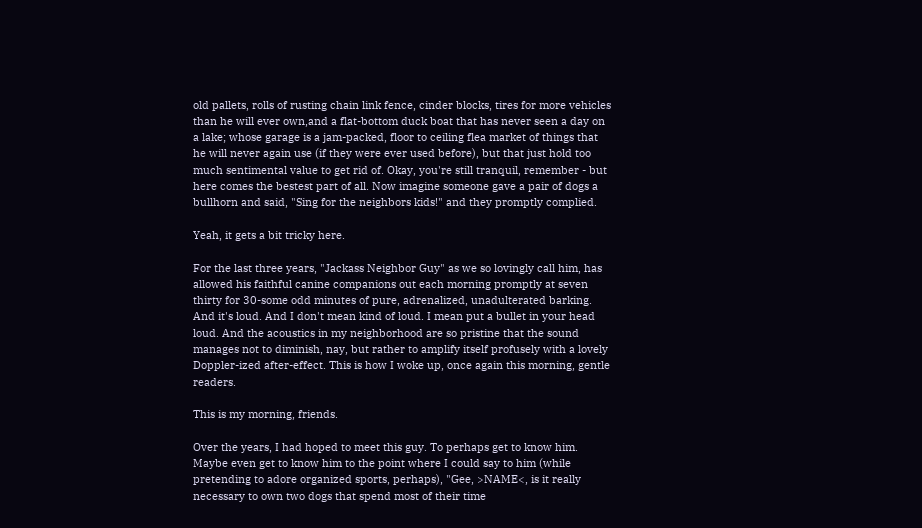old pallets, rolls of rusting chain link fence, cinder blocks, tires for more vehicles than he will ever own,and a flat-bottom duck boat that has never seen a day on a lake; whose garage is a jam-packed, floor to ceiling flea market of things that he will never again use (if they were ever used before), but that just hold too much sentimental value to get rid of. Okay, you're still tranquil, remember - but here comes the bestest part of all. Now imagine someone gave a pair of dogs a bullhorn and said, "Sing for the neighbors kids!" and they promptly complied.

Yeah, it gets a bit tricky here.

For the last three years, "Jackass Neighbor Guy" as we so lovingly call him, has allowed his faithful canine companions out each morning promptly at seven thirty for 30-some odd minutes of pure, adrenalized, unadulterated barking. And it's loud. And I don't mean kind of loud. I mean put a bullet in your head loud. And the acoustics in my neighborhood are so pristine that the sound manages not to diminish, nay, but rather to amplify itself profusely with a lovely Doppler-ized after-effect. This is how I woke up, once again this morning, gentle readers.

This is my morning, friends.

Over the years, I had hoped to meet this guy. To perhaps get to know him. Maybe even get to know him to the point where I could say to him (while pretending to adore organized sports, perhaps), "Gee, >NAME<, is it really necessary to own two dogs that spend most of their time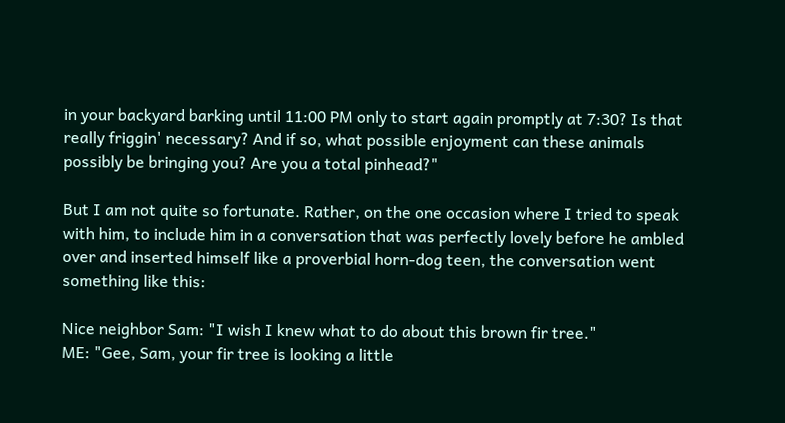in your backyard barking until 11:00 PM only to start again promptly at 7:30? Is that really friggin' necessary? And if so, what possible enjoyment can these animals possibly be bringing you? Are you a total pinhead?"

But I am not quite so fortunate. Rather, on the one occasion where I tried to speak with him, to include him in a conversation that was perfectly lovely before he ambled over and inserted himself like a proverbial horn-dog teen, the conversation went something like this:

Nice neighbor Sam: "I wish I knew what to do about this brown fir tree."
ME: "Gee, Sam, your fir tree is looking a little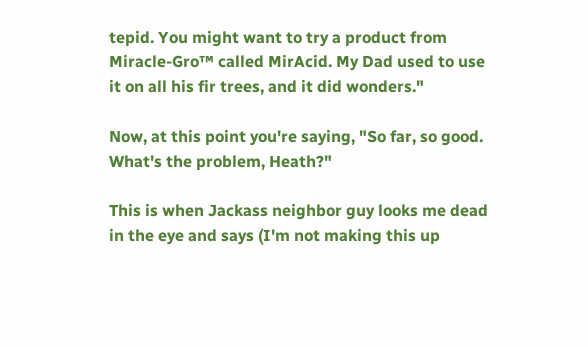tepid. You might want to try a product from Miracle-Gro™ called MirAcid. My Dad used to use it on all his fir trees, and it did wonders."

Now, at this point you're saying, "So far, so good. What's the problem, Heath?"

This is when Jackass neighbor guy looks me dead in the eye and says (I'm not making this up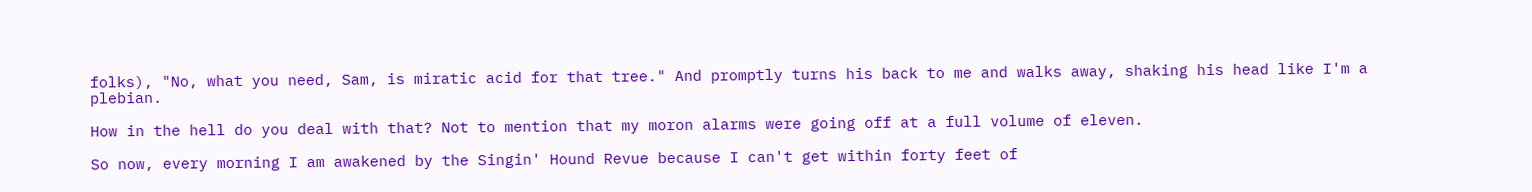folks), "No, what you need, Sam, is miratic acid for that tree." And promptly turns his back to me and walks away, shaking his head like I'm a plebian.

How in the hell do you deal with that? Not to mention that my moron alarms were going off at a full volume of eleven.

So now, every morning I am awakened by the Singin' Hound Revue because I can't get within forty feet of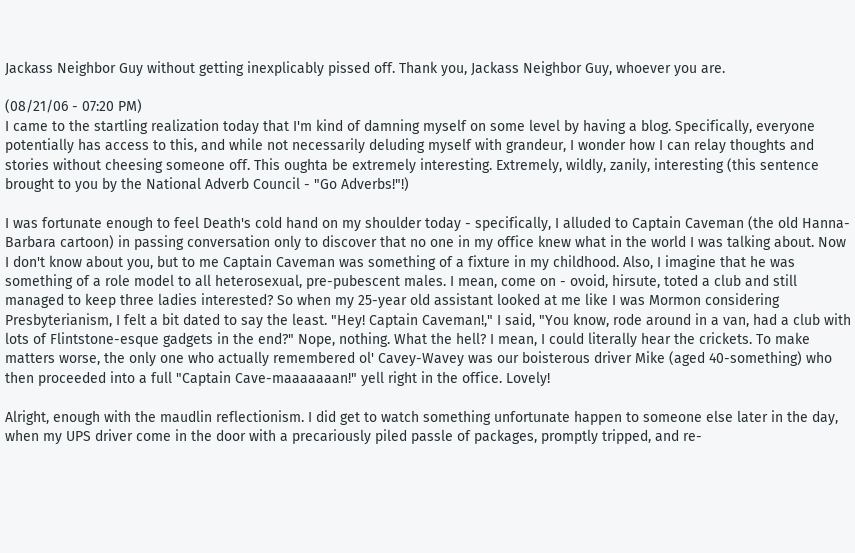Jackass Neighbor Guy without getting inexplicably pissed off. Thank you, Jackass Neighbor Guy, whoever you are.

(08/21/06 - 07:20 PM)
I came to the startling realization today that I'm kind of damning myself on some level by having a blog. Specifically, everyone potentially has access to this, and while not necessarily deluding myself with grandeur, I wonder how I can relay thoughts and stories without cheesing someone off. This oughta be extremely interesting. Extremely, wildly, zanily, interesting (this sentence brought to you by the National Adverb Council - "Go Adverbs!"!)

I was fortunate enough to feel Death's cold hand on my shoulder today - specifically, I alluded to Captain Caveman (the old Hanna-Barbara cartoon) in passing conversation only to discover that no one in my office knew what in the world I was talking about. Now I don't know about you, but to me Captain Caveman was something of a fixture in my childhood. Also, I imagine that he was something of a role model to all heterosexual, pre-pubescent males. I mean, come on - ovoid, hirsute, toted a club and still managed to keep three ladies interested? So when my 25-year old assistant looked at me like I was Mormon considering Presbyterianism, I felt a bit dated to say the least. "Hey! Captain Caveman!," I said, "You know, rode around in a van, had a club with lots of Flintstone-esque gadgets in the end?" Nope, nothing. What the hell? I mean, I could literally hear the crickets. To make matters worse, the only one who actually remembered ol' Cavey-Wavey was our boisterous driver Mike (aged 40-something) who then proceeded into a full "Captain Cave-maaaaaaan!" yell right in the office. Lovely!

Alright, enough with the maudlin reflectionism. I did get to watch something unfortunate happen to someone else later in the day, when my UPS driver come in the door with a precariously piled passle of packages, promptly tripped, and re-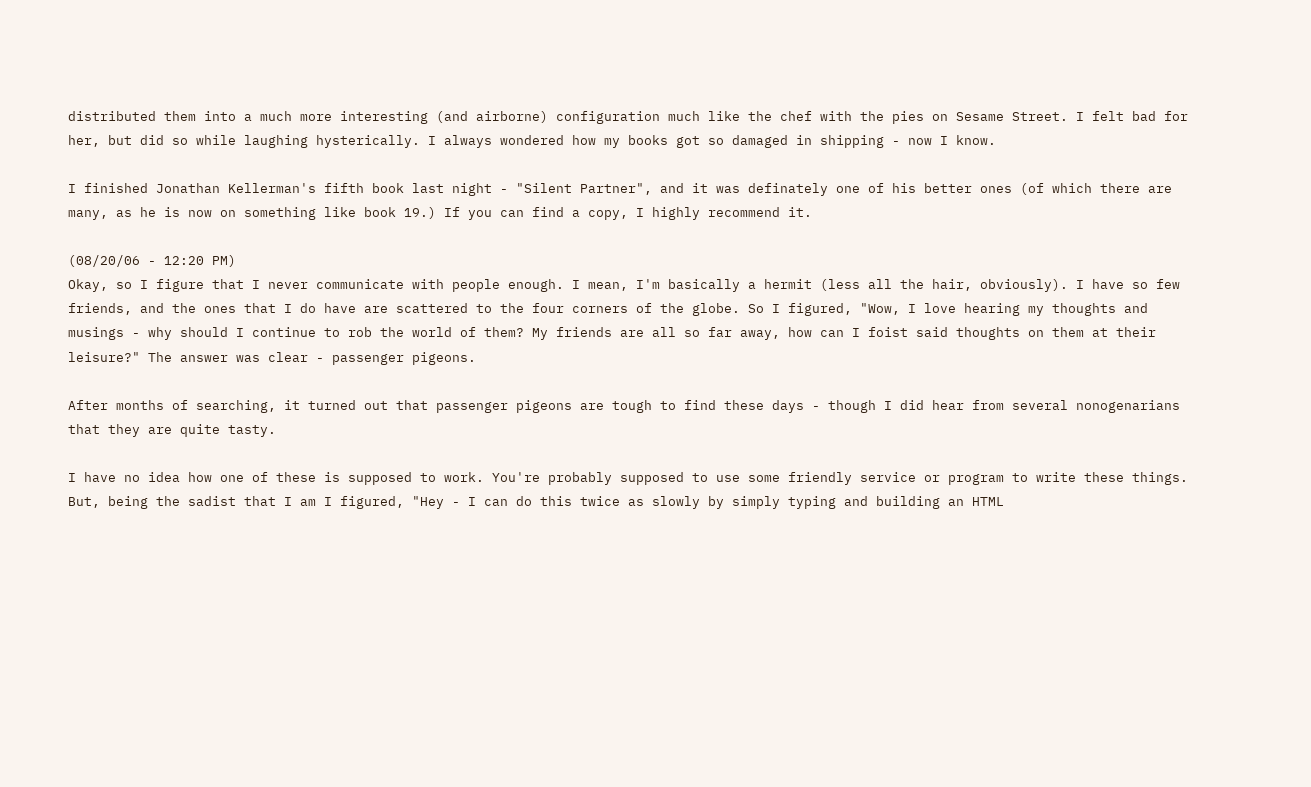distributed them into a much more interesting (and airborne) configuration much like the chef with the pies on Sesame Street. I felt bad for her, but did so while laughing hysterically. I always wondered how my books got so damaged in shipping - now I know.

I finished Jonathan Kellerman's fifth book last night - "Silent Partner", and it was definately one of his better ones (of which there are many, as he is now on something like book 19.) If you can find a copy, I highly recommend it.

(08/20/06 - 12:20 PM)
Okay, so I figure that I never communicate with people enough. I mean, I'm basically a hermit (less all the hair, obviously). I have so few friends, and the ones that I do have are scattered to the four corners of the globe. So I figured, "Wow, I love hearing my thoughts and musings - why should I continue to rob the world of them? My friends are all so far away, how can I foist said thoughts on them at their leisure?" The answer was clear - passenger pigeons.

After months of searching, it turned out that passenger pigeons are tough to find these days - though I did hear from several nonogenarians that they are quite tasty.

I have no idea how one of these is supposed to work. You're probably supposed to use some friendly service or program to write these things. But, being the sadist that I am I figured, "Hey - I can do this twice as slowly by simply typing and building an HTML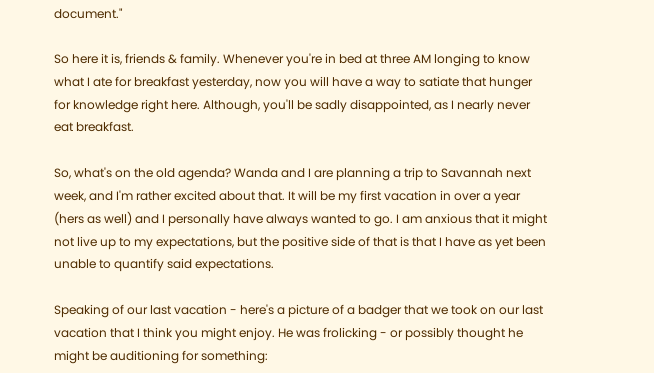document."

So here it is, friends & family. Whenever you're in bed at three AM longing to know what I ate for breakfast yesterday, now you will have a way to satiate that hunger for knowledge right here. Although, you'll be sadly disappointed, as I nearly never eat breakfast.

So, what's on the old agenda? Wanda and I are planning a trip to Savannah next week, and I'm rather excited about that. It will be my first vacation in over a year (hers as well) and I personally have always wanted to go. I am anxious that it might not live up to my expectations, but the positive side of that is that I have as yet been unable to quantify said expectations.

Speaking of our last vacation - here's a picture of a badger that we took on our last vacation that I think you might enjoy. He was frolicking - or possibly thought he might be auditioning for something: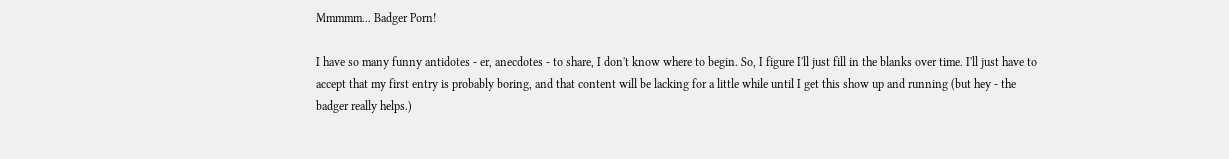Mmmmm... Badger Porn!

I have so many funny antidotes - er, anecdotes - to share, I don't know where to begin. So, I figure I'll just fill in the blanks over time. I'll just have to accept that my first entry is probably boring, and that content will be lacking for a little while until I get this show up and running (but hey - the badger really helps.)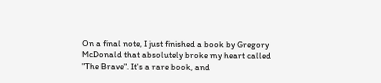On a final note, I just finished a book by Gregory McDonald that absolutely broke my heart called "The Brave". It's a rare book, and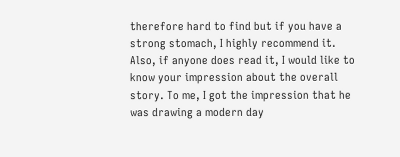therefore hard to find but if you have a strong stomach, I highly recommend it. Also, if anyone does read it, I would like to know your impression about the overall story. To me, I got the impression that he was drawing a modern day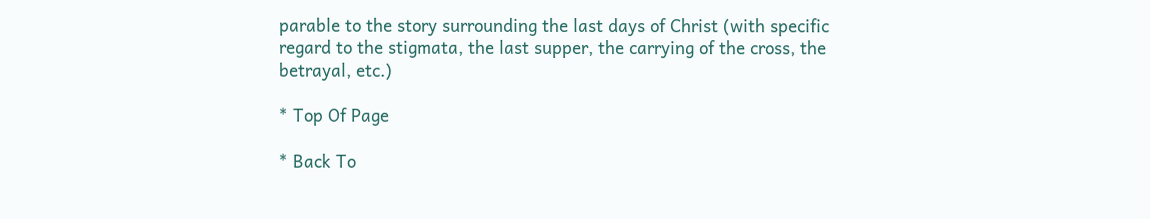parable to the story surrounding the last days of Christ (with specific regard to the stigmata, the last supper, the carrying of the cross, the betrayal, etc.)

* Top Of Page

* Back To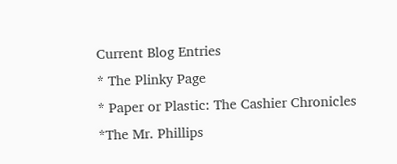Current Blog Entries
* The Plinky Page
* Paper or Plastic: The Cashier Chronicles
*The Mr. Phillips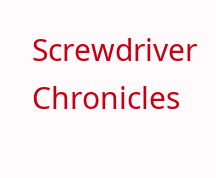Screwdriver Chronicles